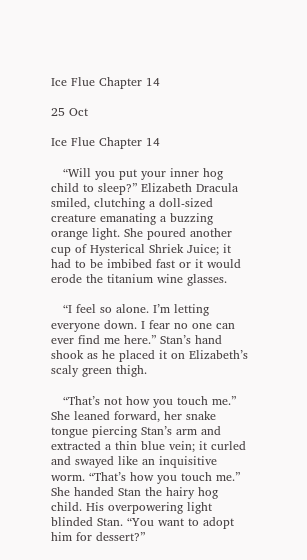Ice Flue Chapter 14

25 Oct

Ice Flue Chapter 14

   “Will you put your inner hog child to sleep?” Elizabeth Dracula smiled, clutching a doll-sized creature emanating a buzzing orange light. She poured another cup of Hysterical Shriek Juice; it had to be imbibed fast or it would erode the titanium wine glasses.

   “I feel so alone. I’m letting everyone down. I fear no one can ever find me here.” Stan’s hand shook as he placed it on Elizabeth’s scaly green thigh.

   “That’s not how you touch me.” She leaned forward, her snake tongue piercing Stan’s arm and extracted a thin blue vein; it curled and swayed like an inquisitive worm. “That’s how you touch me.” She handed Stan the hairy hog child. His overpowering light blinded Stan. “You want to adopt him for dessert?”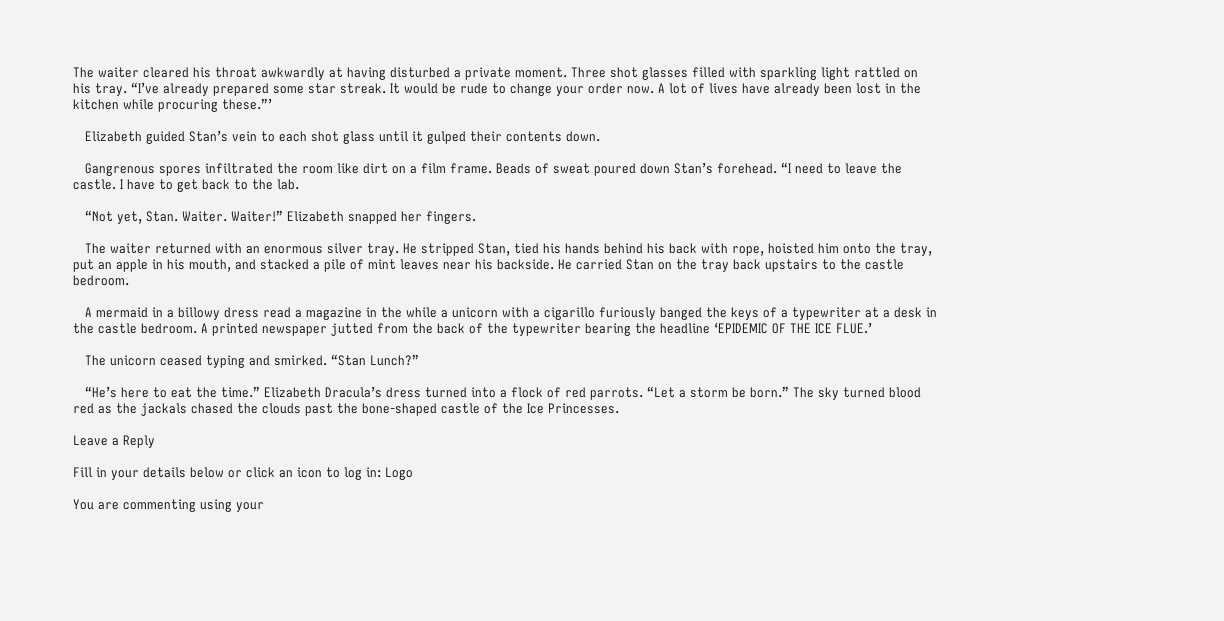The waiter cleared his throat awkwardly at having disturbed a private moment. Three shot glasses filled with sparkling light rattled on his tray. “I’ve already prepared some star streak. It would be rude to change your order now. A lot of lives have already been lost in the kitchen while procuring these.”’

   Elizabeth guided Stan’s vein to each shot glass until it gulped their contents down.

   Gangrenous spores infiltrated the room like dirt on a film frame. Beads of sweat poured down Stan’s forehead. “I need to leave the castle. I have to get back to the lab.

   “Not yet, Stan. Waiter. Waiter!” Elizabeth snapped her fingers.

   The waiter returned with an enormous silver tray. He stripped Stan, tied his hands behind his back with rope, hoisted him onto the tray, put an apple in his mouth, and stacked a pile of mint leaves near his backside. He carried Stan on the tray back upstairs to the castle bedroom.

   A mermaid in a billowy dress read a magazine in the while a unicorn with a cigarillo furiously banged the keys of a typewriter at a desk in the castle bedroom. A printed newspaper jutted from the back of the typewriter bearing the headline ‘EPIDEMIC OF THE ICE FLUE.’

   The unicorn ceased typing and smirked. “Stan Lunch?”

   “He’s here to eat the time.” Elizabeth Dracula’s dress turned into a flock of red parrots. “Let a storm be born.” The sky turned blood red as the jackals chased the clouds past the bone-shaped castle of the Ice Princesses.

Leave a Reply

Fill in your details below or click an icon to log in: Logo

You are commenting using your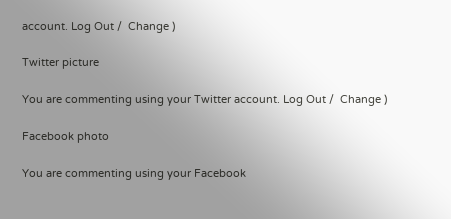account. Log Out /  Change )

Twitter picture

You are commenting using your Twitter account. Log Out /  Change )

Facebook photo

You are commenting using your Facebook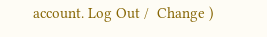account. Log Out /  Change )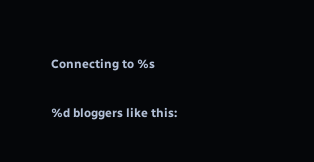Connecting to %s

%d bloggers like this: